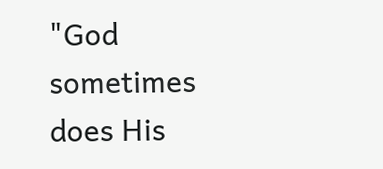"God sometimes does His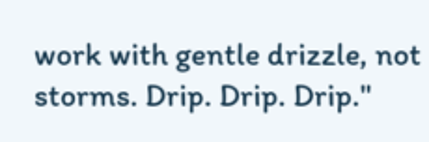work with gentle drizzle, not storms. Drip. Drip. Drip."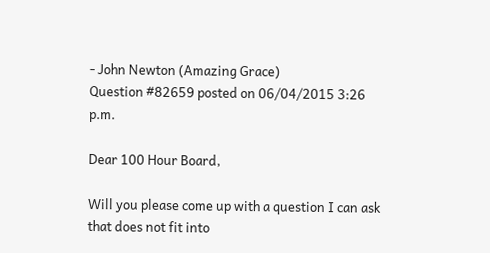- John Newton (Amazing Grace)
Question #82659 posted on 06/04/2015 3:26 p.m.

Dear 100 Hour Board,

Will you please come up with a question I can ask that does not fit into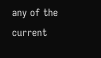any of the current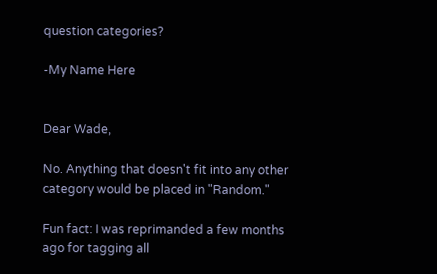question categories?

-My Name Here


Dear Wade,

No. Anything that doesn't fit into any other category would be placed in "Random."

Fun fact: I was reprimanded a few months ago for tagging all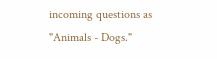incoming questions as "Animals - Dogs."